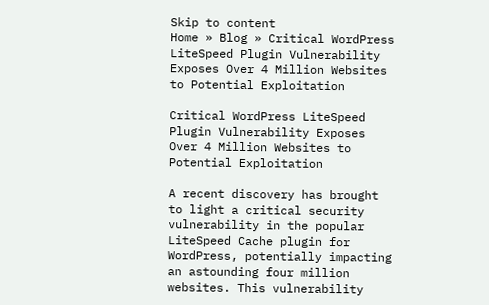Skip to content
Home » Blog » Critical WordPress LiteSpeed Plugin Vulnerability Exposes Over 4 Million Websites to Potential Exploitation

Critical WordPress LiteSpeed Plugin Vulnerability Exposes Over 4 Million Websites to Potential Exploitation

A recent discovery has brought to light a critical security vulnerability in the popular LiteSpeed Cache plugin for WordPress, potentially impacting an astounding four million websites. This vulnerability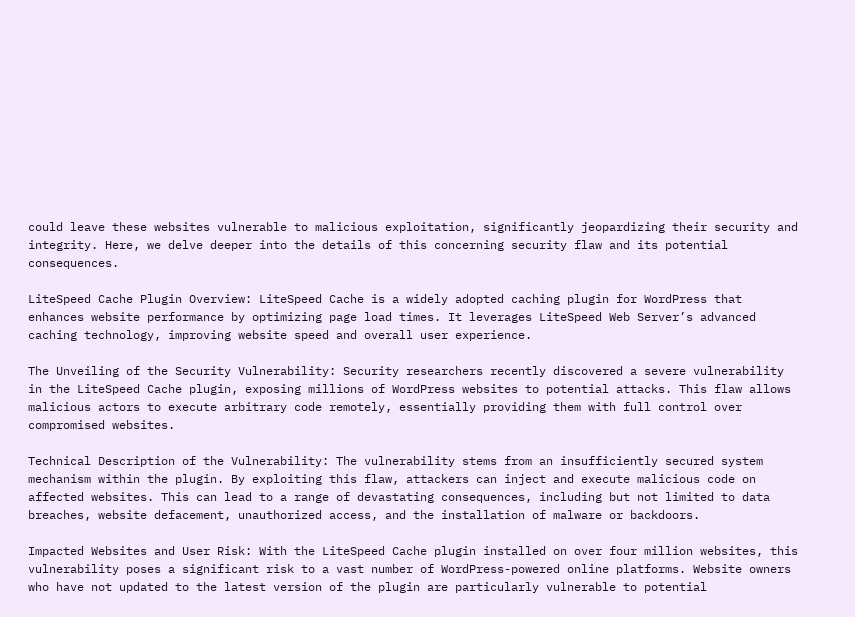could leave these websites vulnerable to malicious exploitation, significantly jeopardizing their security and integrity. Here, we delve deeper into the details of this concerning security flaw and its potential consequences.

LiteSpeed Cache Plugin Overview: LiteSpeed Cache is a widely adopted caching plugin for WordPress that enhances website performance by optimizing page load times. It leverages LiteSpeed Web Server’s advanced caching technology, improving website speed and overall user experience.

The Unveiling of the Security Vulnerability: Security researchers recently discovered a severe vulnerability in the LiteSpeed Cache plugin, exposing millions of WordPress websites to potential attacks. This flaw allows malicious actors to execute arbitrary code remotely, essentially providing them with full control over compromised websites.

Technical Description of the Vulnerability: The vulnerability stems from an insufficiently secured system mechanism within the plugin. By exploiting this flaw, attackers can inject and execute malicious code on affected websites. This can lead to a range of devastating consequences, including but not limited to data breaches, website defacement, unauthorized access, and the installation of malware or backdoors.

Impacted Websites and User Risk: With the LiteSpeed Cache plugin installed on over four million websites, this vulnerability poses a significant risk to a vast number of WordPress-powered online platforms. Website owners who have not updated to the latest version of the plugin are particularly vulnerable to potential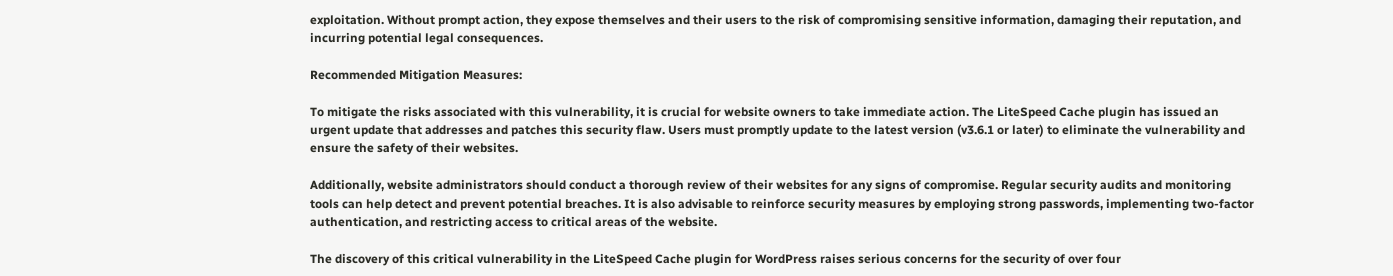exploitation. Without prompt action, they expose themselves and their users to the risk of compromising sensitive information, damaging their reputation, and incurring potential legal consequences.

Recommended Mitigation Measures:

To mitigate the risks associated with this vulnerability, it is crucial for website owners to take immediate action. The LiteSpeed Cache plugin has issued an urgent update that addresses and patches this security flaw. Users must promptly update to the latest version (v3.6.1 or later) to eliminate the vulnerability and ensure the safety of their websites.

Additionally, website administrators should conduct a thorough review of their websites for any signs of compromise. Regular security audits and monitoring tools can help detect and prevent potential breaches. It is also advisable to reinforce security measures by employing strong passwords, implementing two-factor authentication, and restricting access to critical areas of the website.

The discovery of this critical vulnerability in the LiteSpeed Cache plugin for WordPress raises serious concerns for the security of over four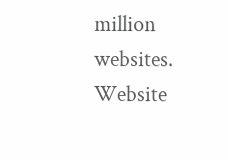million websites. Website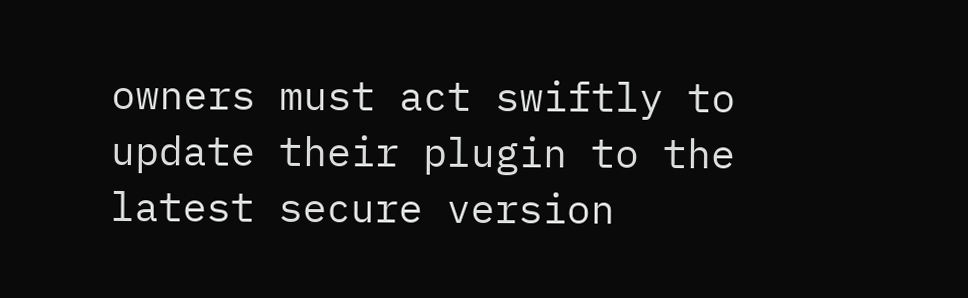owners must act swiftly to update their plugin to the latest secure version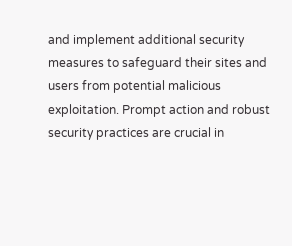and implement additional security measures to safeguard their sites and users from potential malicious exploitation. Prompt action and robust security practices are crucial in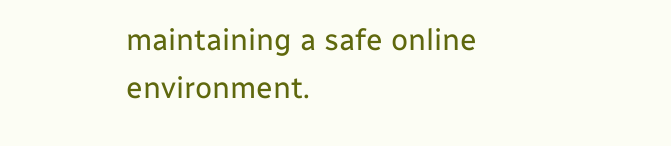maintaining a safe online environment.